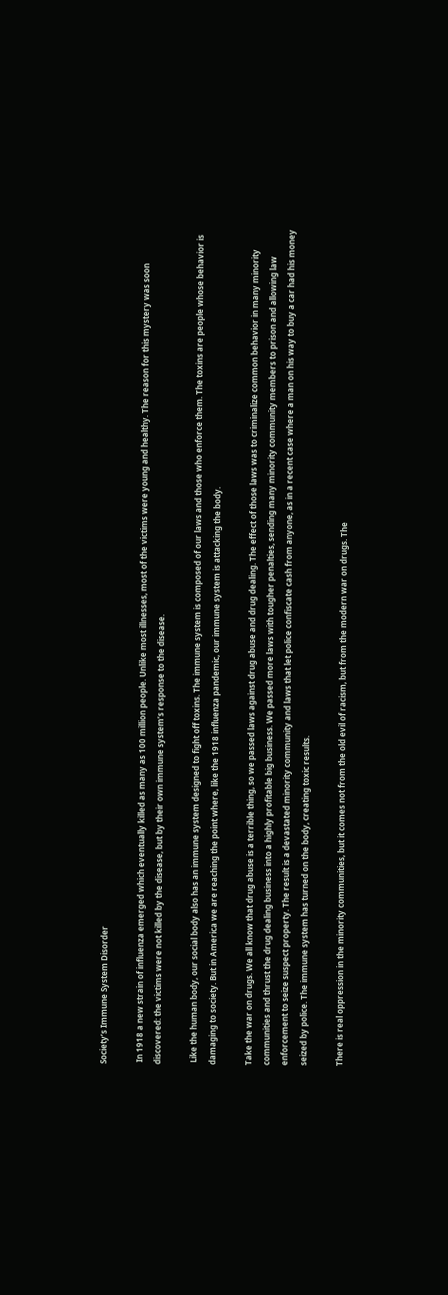Society’s Immune System Disorder

 In 1918 a new strain of influenza emerged which eventually killed as many as 100 million people. Unlike most illnesses, most of the victims were young and healthy. The reason for this mystery was soon discovered: the victims were not killed by the disease, but by their own immune system’s response to the disease.

 Like the human body, our social body also has an immune system designed to fight off toxins. The immune system is composed of our laws and those who enforce them. The toxins are people whose behavior is damaging to society. But in America we are reaching the point where, like the 1918 influenza pandemic, our immune system is attacking the body.

Take the war on drugs. We all know that drug abuse is a terrible thing, so we passed laws against drug abuse and drug dealing. The effect of those laws was to criminalize common behavior in many minority communities and thrust the drug dealing business into a highly profitable big business. We passed more laws with tougher penalties, sending many minority community members to prison and allowing law enforcement to seize suspect property. The result is a devastated minority community and laws that let police confiscate cash from anyone, as in a recent case where a man on his way to buy a car had his money seized by police. The immune system has turned on the body, creating toxic results.

There is real oppression in the minority communities, but it comes not from the old evil of racism, but from the modern war on drugs. The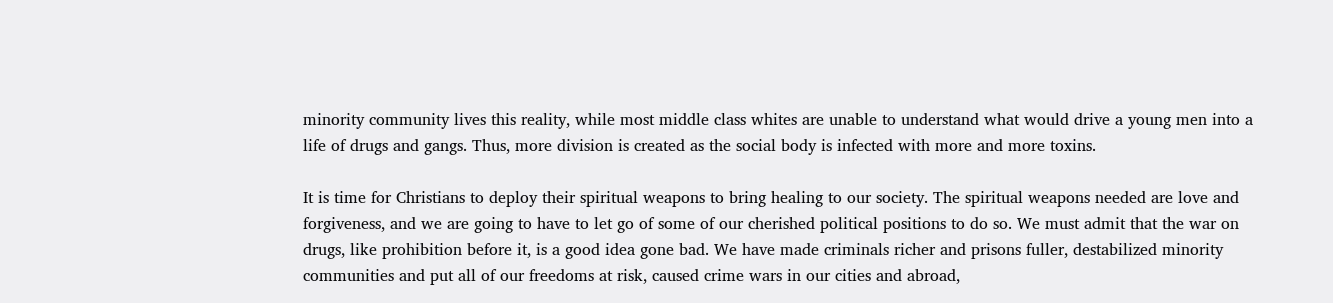minority community lives this reality, while most middle class whites are unable to understand what would drive a young men into a life of drugs and gangs. Thus, more division is created as the social body is infected with more and more toxins.

It is time for Christians to deploy their spiritual weapons to bring healing to our society. The spiritual weapons needed are love and forgiveness, and we are going to have to let go of some of our cherished political positions to do so. We must admit that the war on drugs, like prohibition before it, is a good idea gone bad. We have made criminals richer and prisons fuller, destabilized minority communities and put all of our freedoms at risk, caused crime wars in our cities and abroad,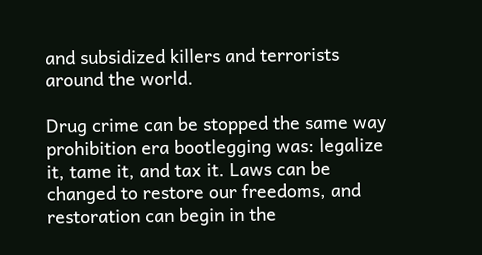and subsidized killers and terrorists around the world.

Drug crime can be stopped the same way prohibition era bootlegging was: legalize it, tame it, and tax it. Laws can be changed to restore our freedoms, and restoration can begin in the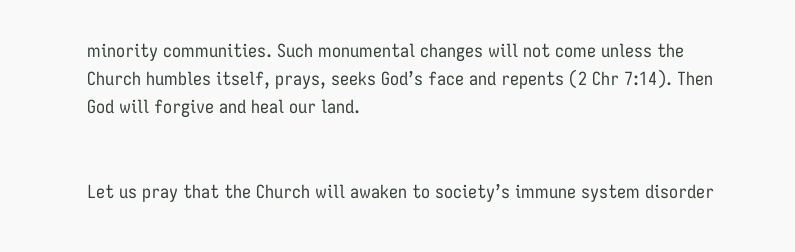minority communities. Such monumental changes will not come unless the Church humbles itself, prays, seeks God’s face and repents (2 Chr 7:14). Then God will forgive and heal our land.


Let us pray that the Church will awaken to society’s immune system disorder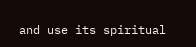and use its spiritual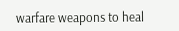warfare weapons to heal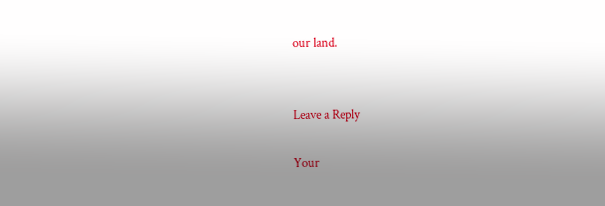our land.


Leave a Reply

Your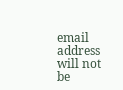email address will not be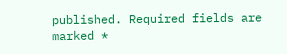published. Required fields are marked *